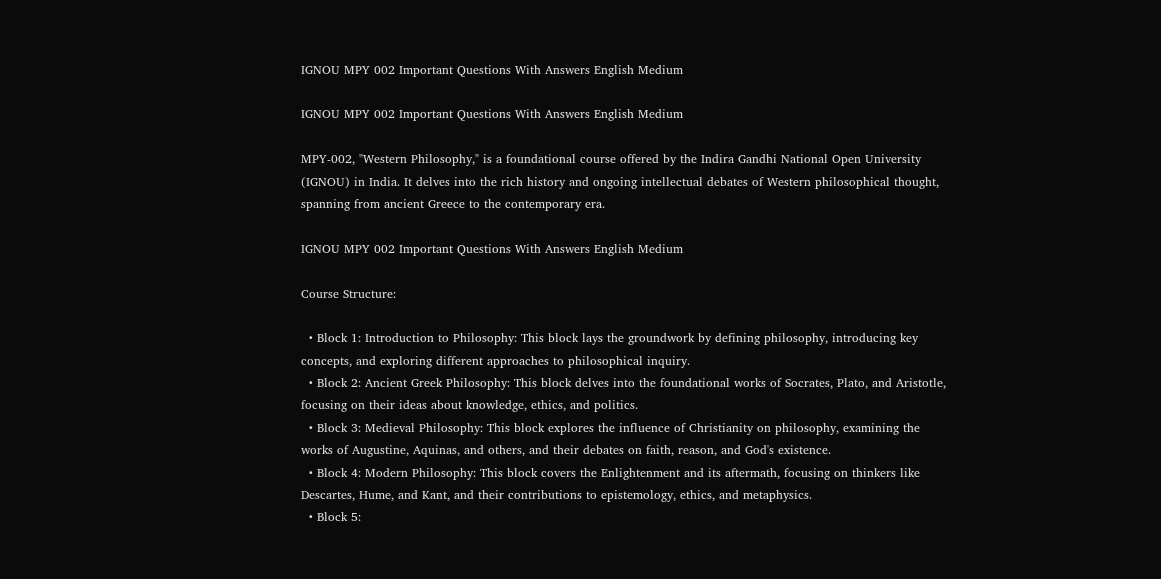IGNOU MPY 002 Important Questions With Answers English Medium

IGNOU MPY 002 Important Questions With Answers English Medium

MPY-002, "Western Philosophy," is a foundational course offered by the Indira Gandhi National Open University (IGNOU) in India. It delves into the rich history and ongoing intellectual debates of Western philosophical thought, spanning from ancient Greece to the contemporary era.

IGNOU MPY 002 Important Questions With Answers English Medium

Course Structure:

  • Block 1: Introduction to Philosophy: This block lays the groundwork by defining philosophy, introducing key concepts, and exploring different approaches to philosophical inquiry.
  • Block 2: Ancient Greek Philosophy: This block delves into the foundational works of Socrates, Plato, and Aristotle, focusing on their ideas about knowledge, ethics, and politics.
  • Block 3: Medieval Philosophy: This block explores the influence of Christianity on philosophy, examining the works of Augustine, Aquinas, and others, and their debates on faith, reason, and God's existence.
  • Block 4: Modern Philosophy: This block covers the Enlightenment and its aftermath, focusing on thinkers like Descartes, Hume, and Kant, and their contributions to epistemology, ethics, and metaphysics.
  • Block 5: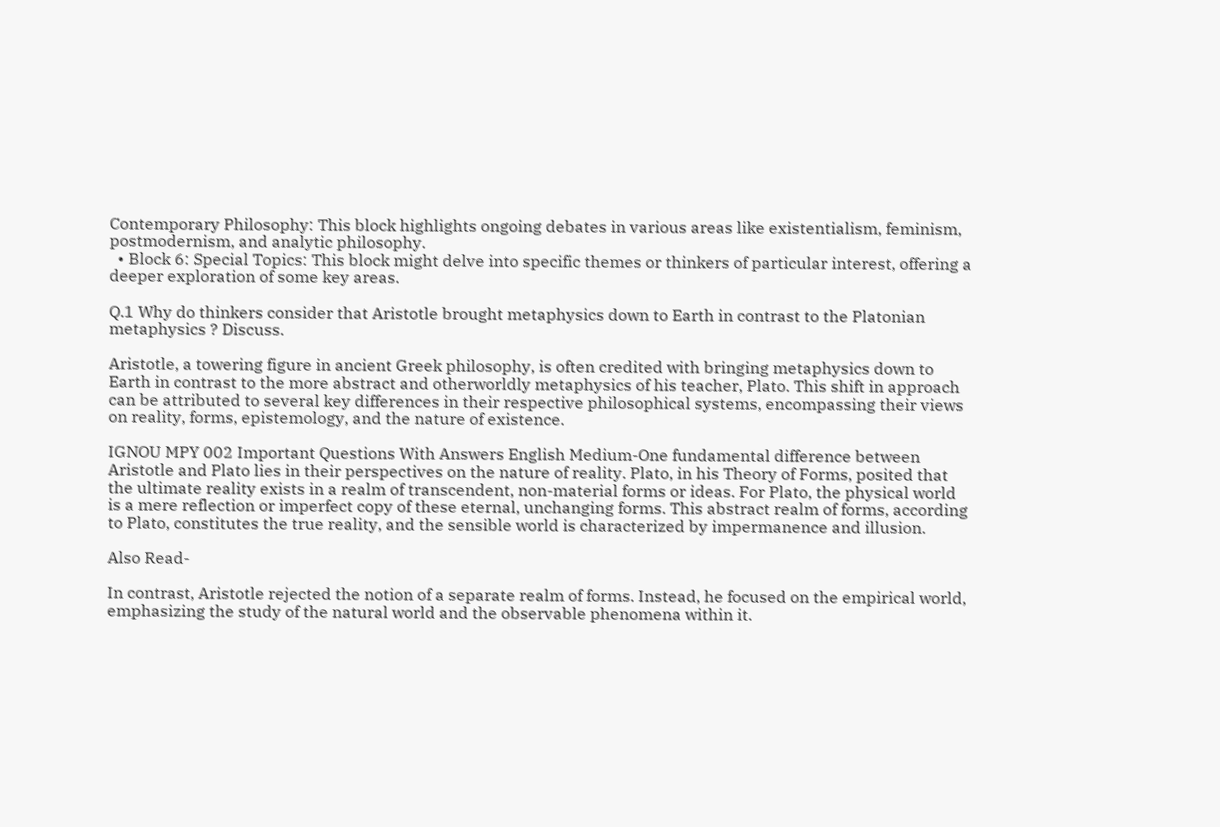Contemporary Philosophy: This block highlights ongoing debates in various areas like existentialism, feminism, postmodernism, and analytic philosophy.
  • Block 6: Special Topics: This block might delve into specific themes or thinkers of particular interest, offering a deeper exploration of some key areas.

Q.1 Why do thinkers consider that Aristotle brought metaphysics down to Earth in contrast to the Platonian metaphysics ? Discuss.

Aristotle, a towering figure in ancient Greek philosophy, is often credited with bringing metaphysics down to Earth in contrast to the more abstract and otherworldly metaphysics of his teacher, Plato. This shift in approach can be attributed to several key differences in their respective philosophical systems, encompassing their views on reality, forms, epistemology, and the nature of existence.

IGNOU MPY 002 Important Questions With Answers English Medium-One fundamental difference between Aristotle and Plato lies in their perspectives on the nature of reality. Plato, in his Theory of Forms, posited that the ultimate reality exists in a realm of transcendent, non-material forms or ideas. For Plato, the physical world is a mere reflection or imperfect copy of these eternal, unchanging forms. This abstract realm of forms, according to Plato, constitutes the true reality, and the sensible world is characterized by impermanence and illusion.

Also Read-

In contrast, Aristotle rejected the notion of a separate realm of forms. Instead, he focused on the empirical world, emphasizing the study of the natural world and the observable phenomena within it.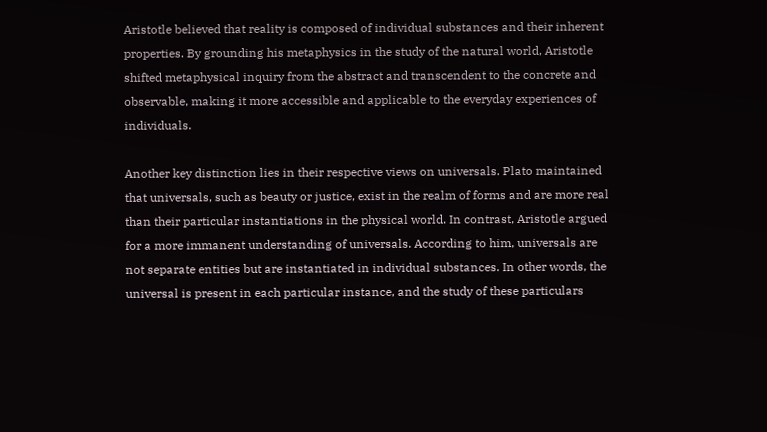Aristotle believed that reality is composed of individual substances and their inherent properties. By grounding his metaphysics in the study of the natural world, Aristotle shifted metaphysical inquiry from the abstract and transcendent to the concrete and observable, making it more accessible and applicable to the everyday experiences of individuals.

Another key distinction lies in their respective views on universals. Plato maintained that universals, such as beauty or justice, exist in the realm of forms and are more real than their particular instantiations in the physical world. In contrast, Aristotle argued for a more immanent understanding of universals. According to him, universals are not separate entities but are instantiated in individual substances. In other words, the universal is present in each particular instance, and the study of these particulars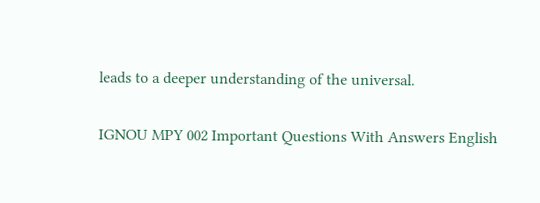leads to a deeper understanding of the universal.

IGNOU MPY 002 Important Questions With Answers English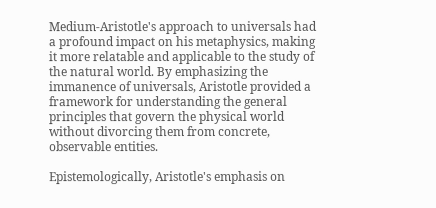Medium-Aristotle's approach to universals had a profound impact on his metaphysics, making it more relatable and applicable to the study of the natural world. By emphasizing the immanence of universals, Aristotle provided a framework for understanding the general principles that govern the physical world without divorcing them from concrete, observable entities.

Epistemologically, Aristotle's emphasis on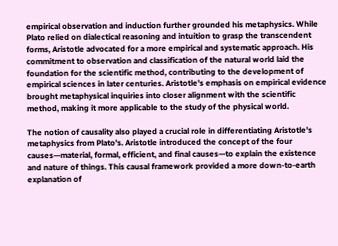empirical observation and induction further grounded his metaphysics. While Plato relied on dialectical reasoning and intuition to grasp the transcendent forms, Aristotle advocated for a more empirical and systematic approach. His commitment to observation and classification of the natural world laid the foundation for the scientific method, contributing to the development of empirical sciences in later centuries. Aristotle's emphasis on empirical evidence brought metaphysical inquiries into closer alignment with the scientific method, making it more applicable to the study of the physical world.

The notion of causality also played a crucial role in differentiating Aristotle's metaphysics from Plato's. Aristotle introduced the concept of the four causes—material, formal, efficient, and final causes—to explain the existence and nature of things. This causal framework provided a more down-to-earth explanation of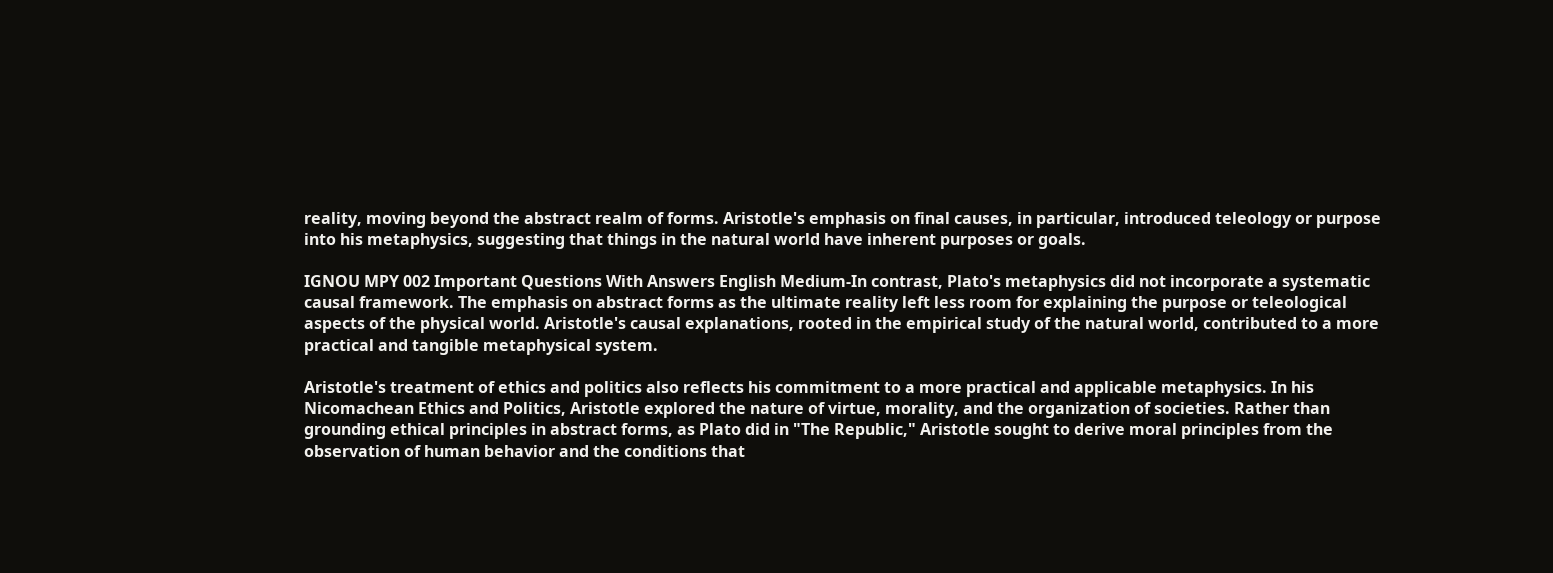reality, moving beyond the abstract realm of forms. Aristotle's emphasis on final causes, in particular, introduced teleology or purpose into his metaphysics, suggesting that things in the natural world have inherent purposes or goals.

IGNOU MPY 002 Important Questions With Answers English Medium-In contrast, Plato's metaphysics did not incorporate a systematic causal framework. The emphasis on abstract forms as the ultimate reality left less room for explaining the purpose or teleological aspects of the physical world. Aristotle's causal explanations, rooted in the empirical study of the natural world, contributed to a more practical and tangible metaphysical system.

Aristotle's treatment of ethics and politics also reflects his commitment to a more practical and applicable metaphysics. In his Nicomachean Ethics and Politics, Aristotle explored the nature of virtue, morality, and the organization of societies. Rather than grounding ethical principles in abstract forms, as Plato did in "The Republic," Aristotle sought to derive moral principles from the observation of human behavior and the conditions that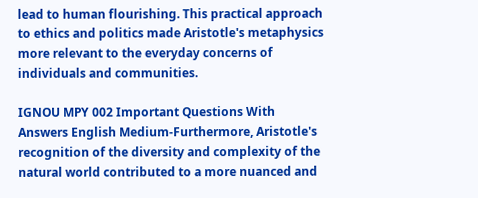lead to human flourishing. This practical approach to ethics and politics made Aristotle's metaphysics more relevant to the everyday concerns of individuals and communities.

IGNOU MPY 002 Important Questions With Answers English Medium-Furthermore, Aristotle's recognition of the diversity and complexity of the natural world contributed to a more nuanced and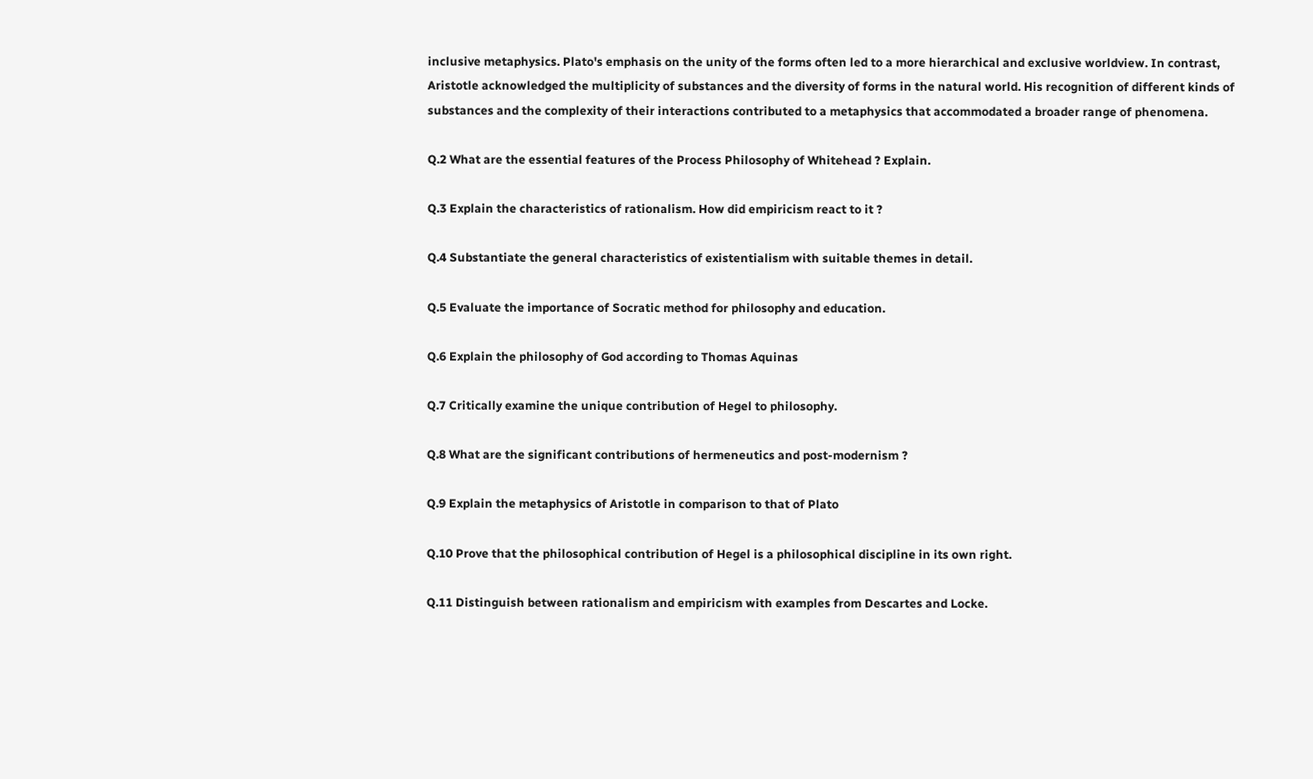inclusive metaphysics. Plato's emphasis on the unity of the forms often led to a more hierarchical and exclusive worldview. In contrast, Aristotle acknowledged the multiplicity of substances and the diversity of forms in the natural world. His recognition of different kinds of substances and the complexity of their interactions contributed to a metaphysics that accommodated a broader range of phenomena.

Q.2 What are the essential features of the Process Philosophy of Whitehead ? Explain.

Q.3 Explain the characteristics of rationalism. How did empiricism react to it ?

Q.4 Substantiate the general characteristics of existentialism with suitable themes in detail.

Q.5 Evaluate the importance of Socratic method for philosophy and education.

Q.6 Explain the philosophy of God according to Thomas Aquinas

Q.7 Critically examine the unique contribution of Hegel to philosophy.

Q.8 What are the significant contributions of hermeneutics and post-modernism ?

Q.9 Explain the metaphysics of Aristotle in comparison to that of Plato

Q.10 Prove that the philosophical contribution of Hegel is a philosophical discipline in its own right.

Q.11 Distinguish between rationalism and empiricism with examples from Descartes and Locke.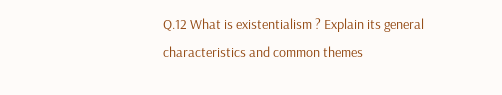Q.12 What is existentialism ? Explain its general characteristics and common themes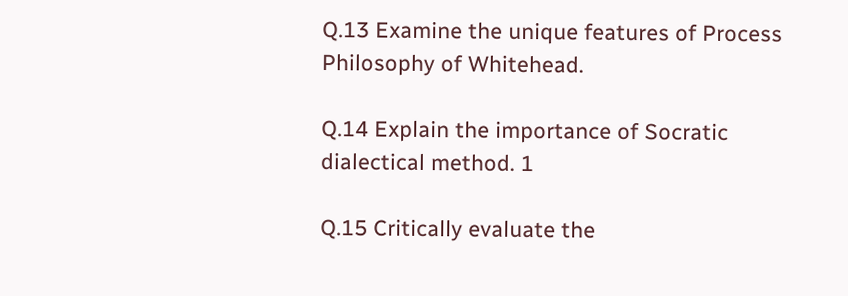Q.13 Examine the unique features of Process Philosophy of Whitehead.

Q.14 Explain the importance of Socratic dialectical method. 1

Q.15 Critically evaluate the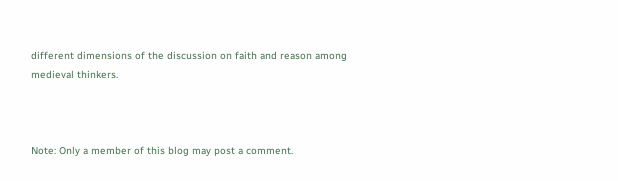different dimensions of the discussion on faith and reason among medieval thinkers.



Note: Only a member of this blog may post a comment.